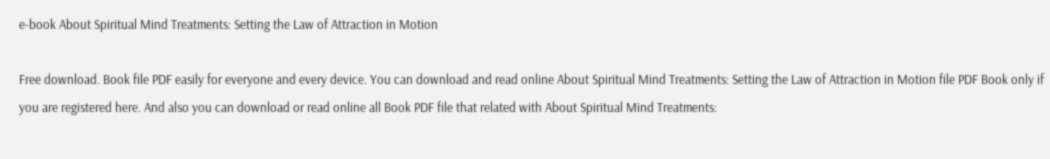e-book About Spiritual Mind Treatments: Setting the Law of Attraction in Motion

Free download. Book file PDF easily for everyone and every device. You can download and read online About Spiritual Mind Treatments: Setting the Law of Attraction in Motion file PDF Book only if you are registered here. And also you can download or read online all Book PDF file that related with About Spiritual Mind Treatments: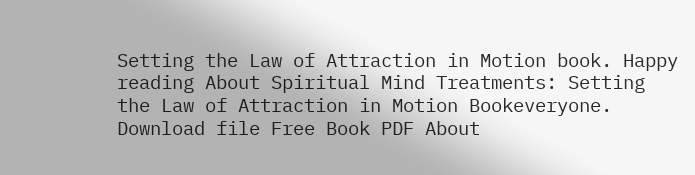Setting the Law of Attraction in Motion book. Happy reading About Spiritual Mind Treatments: Setting the Law of Attraction in Motion Bookeveryone. Download file Free Book PDF About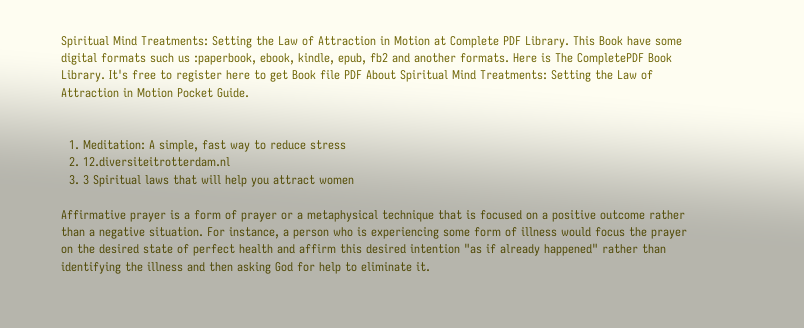Spiritual Mind Treatments: Setting the Law of Attraction in Motion at Complete PDF Library. This Book have some digital formats such us :paperbook, ebook, kindle, epub, fb2 and another formats. Here is The CompletePDF Book Library. It's free to register here to get Book file PDF About Spiritual Mind Treatments: Setting the Law of Attraction in Motion Pocket Guide.


  1. Meditation: A simple, fast way to reduce stress
  2. 12.diversiteitrotterdam.nl
  3. 3 Spiritual laws that will help you attract women

Affirmative prayer is a form of prayer or a metaphysical technique that is focused on a positive outcome rather than a negative situation. For instance, a person who is experiencing some form of illness would focus the prayer on the desired state of perfect health and affirm this desired intention "as if already happened" rather than identifying the illness and then asking God for help to eliminate it.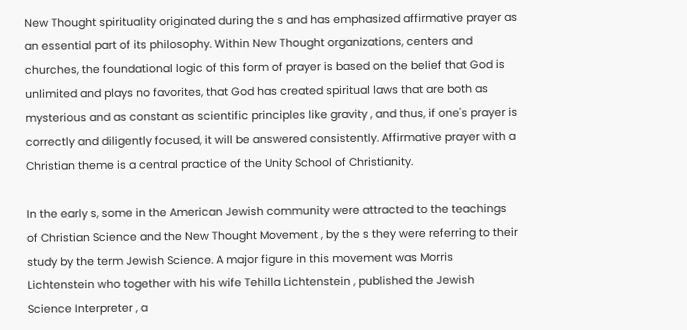New Thought spirituality originated during the s and has emphasized affirmative prayer as an essential part of its philosophy. Within New Thought organizations, centers and churches, the foundational logic of this form of prayer is based on the belief that God is unlimited and plays no favorites, that God has created spiritual laws that are both as mysterious and as constant as scientific principles like gravity , and thus, if one's prayer is correctly and diligently focused, it will be answered consistently. Affirmative prayer with a Christian theme is a central practice of the Unity School of Christianity.

In the early s, some in the American Jewish community were attracted to the teachings of Christian Science and the New Thought Movement , by the s they were referring to their study by the term Jewish Science. A major figure in this movement was Morris Lichtenstein who together with his wife Tehilla Lichtenstein , published the Jewish Science Interpreter , a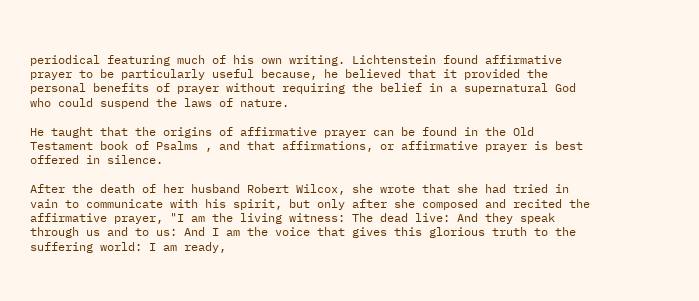periodical featuring much of his own writing. Lichtenstein found affirmative prayer to be particularly useful because, he believed that it provided the personal benefits of prayer without requiring the belief in a supernatural God who could suspend the laws of nature.

He taught that the origins of affirmative prayer can be found in the Old Testament book of Psalms , and that affirmations, or affirmative prayer is best offered in silence.

After the death of her husband Robert Wilcox, she wrote that she had tried in vain to communicate with his spirit, but only after she composed and recited the affirmative prayer, "I am the living witness: The dead live: And they speak through us and to us: And I am the voice that gives this glorious truth to the suffering world: I am ready,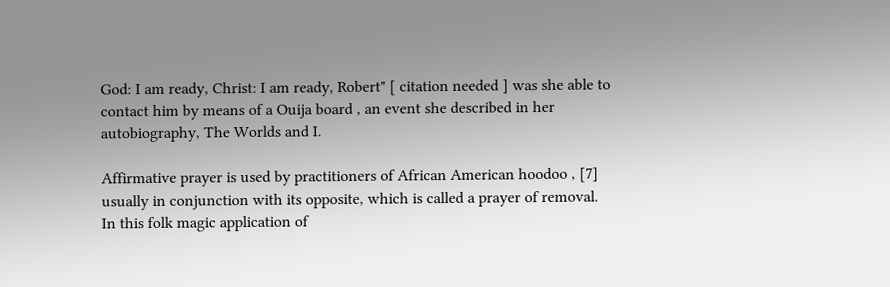God: I am ready, Christ: I am ready, Robert" [ citation needed ] was she able to contact him by means of a Ouija board , an event she described in her autobiography, The Worlds and I.

Affirmative prayer is used by practitioners of African American hoodoo , [7] usually in conjunction with its opposite, which is called a prayer of removal. In this folk magic application of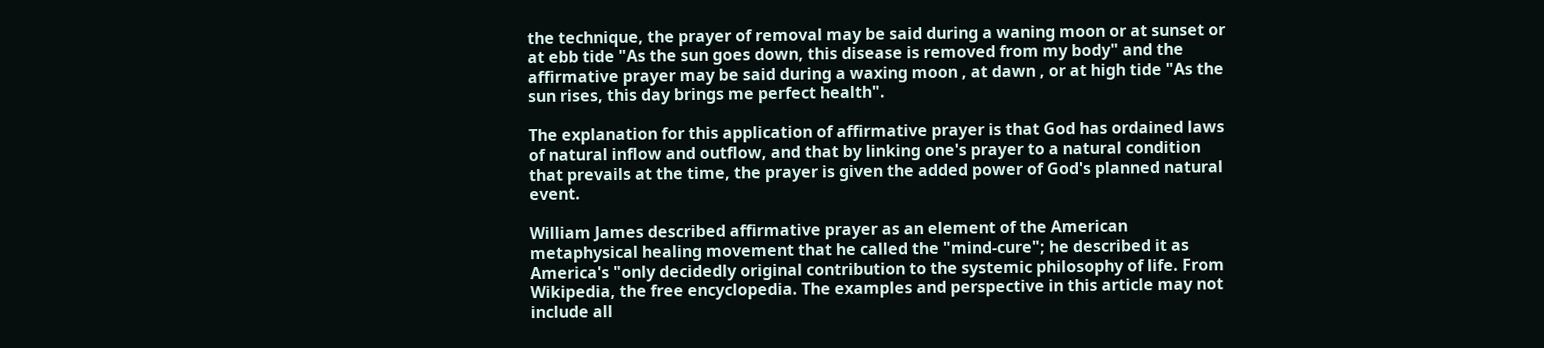the technique, the prayer of removal may be said during a waning moon or at sunset or at ebb tide "As the sun goes down, this disease is removed from my body" and the affirmative prayer may be said during a waxing moon , at dawn , or at high tide "As the sun rises, this day brings me perfect health".

The explanation for this application of affirmative prayer is that God has ordained laws of natural inflow and outflow, and that by linking one's prayer to a natural condition that prevails at the time, the prayer is given the added power of God's planned natural event.

William James described affirmative prayer as an element of the American metaphysical healing movement that he called the "mind-cure"; he described it as America's "only decidedly original contribution to the systemic philosophy of life. From Wikipedia, the free encyclopedia. The examples and perspective in this article may not include all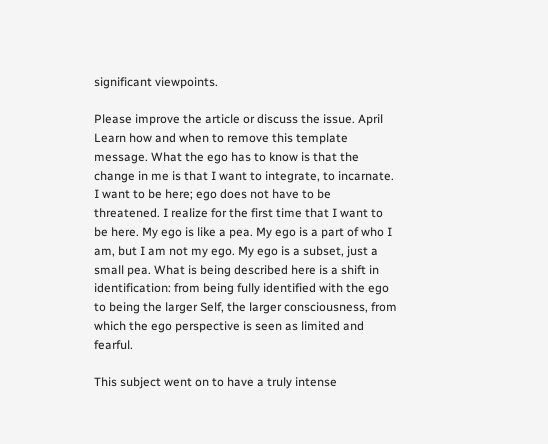significant viewpoints.

Please improve the article or discuss the issue. April Learn how and when to remove this template message. What the ego has to know is that the change in me is that I want to integrate, to incarnate. I want to be here; ego does not have to be threatened. I realize for the first time that I want to be here. My ego is like a pea. My ego is a part of who I am, but I am not my ego. My ego is a subset, just a small pea. What is being described here is a shift in identification: from being fully identified with the ego to being the larger Self, the larger consciousness, from which the ego perspective is seen as limited and fearful.

This subject went on to have a truly intense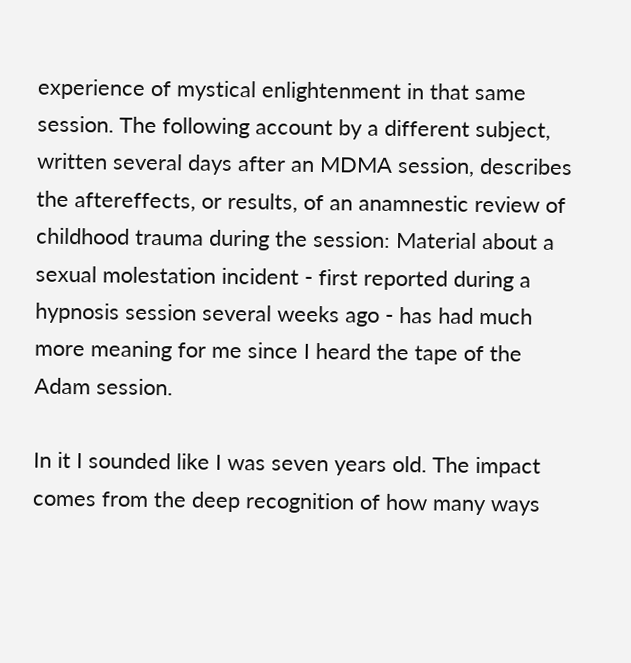experience of mystical enlightenment in that same session. The following account by a different subject, written several days after an MDMA session, describes the aftereffects, or results, of an anamnestic review of childhood trauma during the session: Material about a sexual molestation incident - first reported during a hypnosis session several weeks ago - has had much more meaning for me since I heard the tape of the Adam session.

In it I sounded like I was seven years old. The impact comes from the deep recognition of how many ways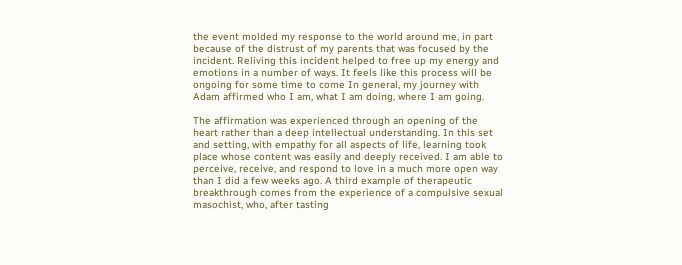the event molded my response to the world around me, in part because of the distrust of my parents that was focused by the incident. Reliving this incident helped to free up my energy and emotions in a number of ways. It feels like this process will be ongoing for some time to come In general, my journey with Adam affirmed who I am, what I am doing, where I am going.

The affirmation was experienced through an opening of the heart rather than a deep intellectual understanding. In this set and setting, with empathy for all aspects of life, learning took place whose content was easily and deeply received. I am able to perceive, receive, and respond to love in a much more open way than I did a few weeks ago. A third example of therapeutic breakthrough comes from the experience of a compulsive sexual masochist, who, after tasting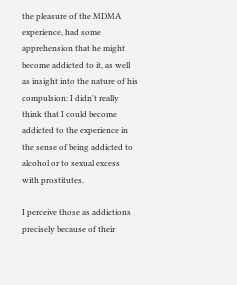the pleasure of the MDMA experience, had some apprehension that he might become addicted to it, as well as insight into the nature of his compulsion: I didn't really think that I could become addicted to the experience in the sense of being addicted to alcohol or to sexual excess with prostitutes.

I perceive those as addictions precisely because of their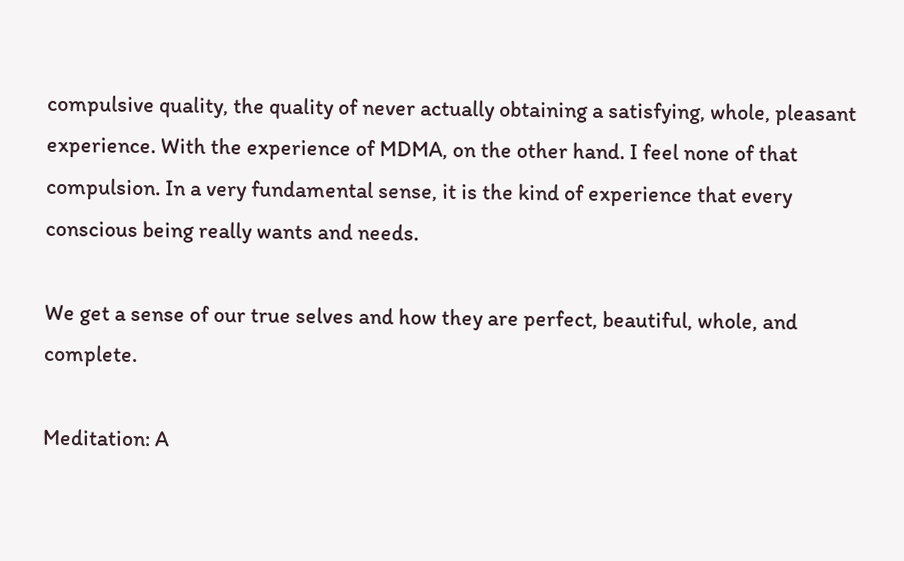compulsive quality, the quality of never actually obtaining a satisfying, whole, pleasant experience. With the experience of MDMA, on the other hand. I feel none of that compulsion. In a very fundamental sense, it is the kind of experience that every conscious being really wants and needs.

We get a sense of our true selves and how they are perfect, beautiful, whole, and complete.

Meditation: A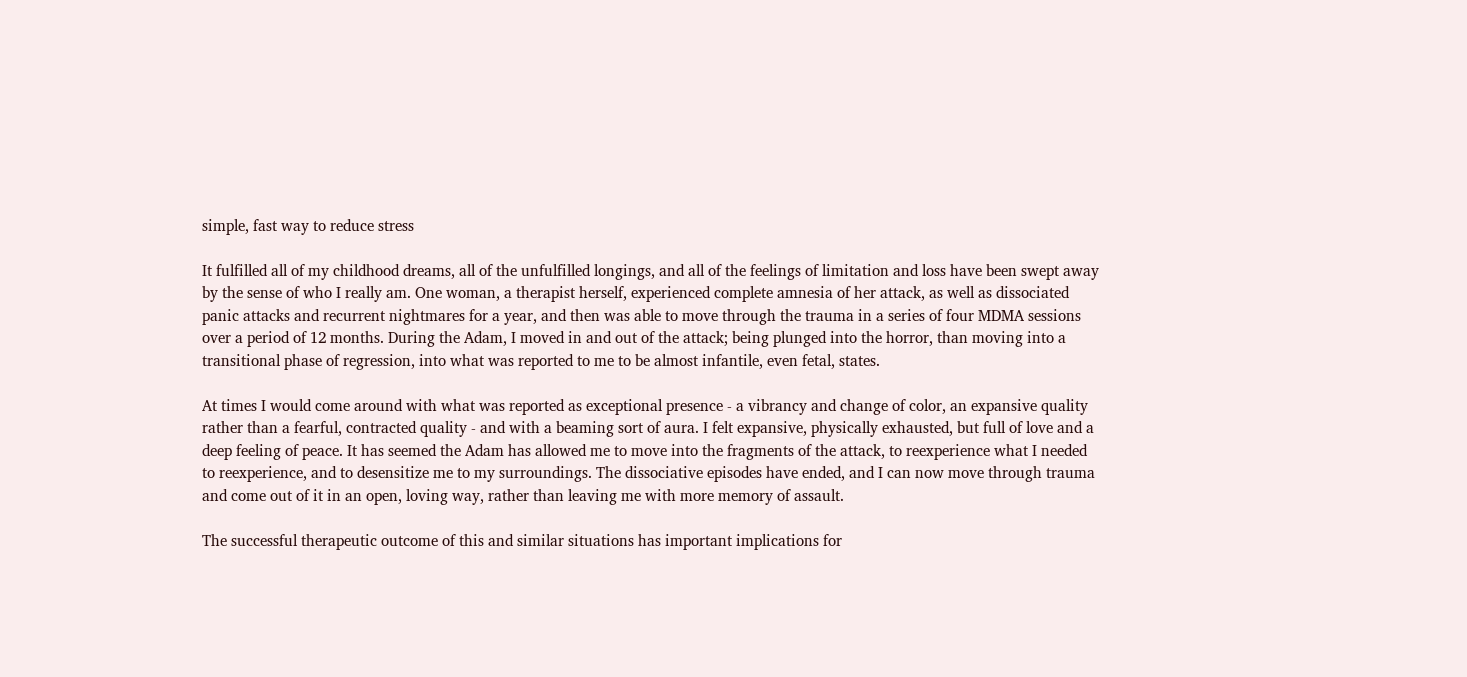simple, fast way to reduce stress

It fulfilled all of my childhood dreams, all of the unfulfilled longings, and all of the feelings of limitation and loss have been swept away by the sense of who I really am. One woman, a therapist herself, experienced complete amnesia of her attack, as well as dissociated panic attacks and recurrent nightmares for a year, and then was able to move through the trauma in a series of four MDMA sessions over a period of 12 months. During the Adam, I moved in and out of the attack; being plunged into the horror, than moving into a transitional phase of regression, into what was reported to me to be almost infantile, even fetal, states.

At times I would come around with what was reported as exceptional presence - a vibrancy and change of color, an expansive quality rather than a fearful, contracted quality - and with a beaming sort of aura. I felt expansive, physically exhausted, but full of love and a deep feeling of peace. It has seemed the Adam has allowed me to move into the fragments of the attack, to reexperience what I needed to reexperience, and to desensitize me to my surroundings. The dissociative episodes have ended, and I can now move through trauma and come out of it in an open, loving way, rather than leaving me with more memory of assault.

The successful therapeutic outcome of this and similar situations has important implications for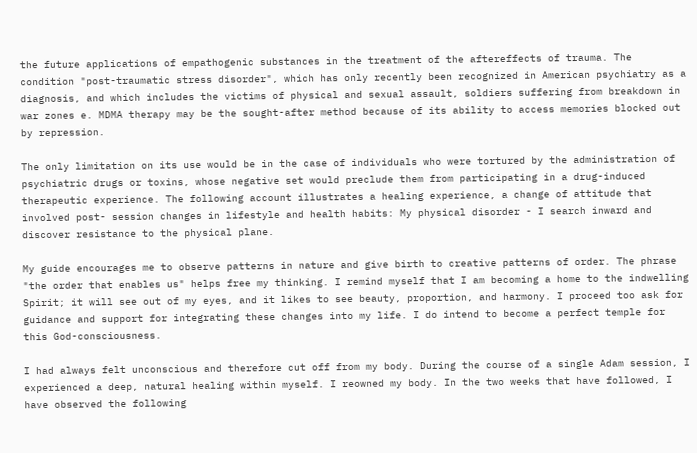the future applications of empathogenic substances in the treatment of the aftereffects of trauma. The condition "post-traumatic stress disorder", which has only recently been recognized in American psychiatry as a diagnosis, and which includes the victims of physical and sexual assault, soldiers suffering from breakdown in war zones e. MDMA therapy may be the sought-after method because of its ability to access memories blocked out by repression.

The only limitation on its use would be in the case of individuals who were tortured by the administration of psychiatric drugs or toxins, whose negative set would preclude them from participating in a drug-induced therapeutic experience. The following account illustrates a healing experience, a change of attitude that involved post- session changes in lifestyle and health habits: My physical disorder - I search inward and discover resistance to the physical plane.

My guide encourages me to observe patterns in nature and give birth to creative patterns of order. The phrase "the order that enables us" helps free my thinking. I remind myself that I am becoming a home to the indwelling Spirit; it will see out of my eyes, and it likes to see beauty, proportion, and harmony. I proceed too ask for guidance and support for integrating these changes into my life. I do intend to become a perfect temple for this God-consciousness.

I had always felt unconscious and therefore cut off from my body. During the course of a single Adam session, I experienced a deep, natural healing within myself. I reowned my body. In the two weeks that have followed, I have observed the following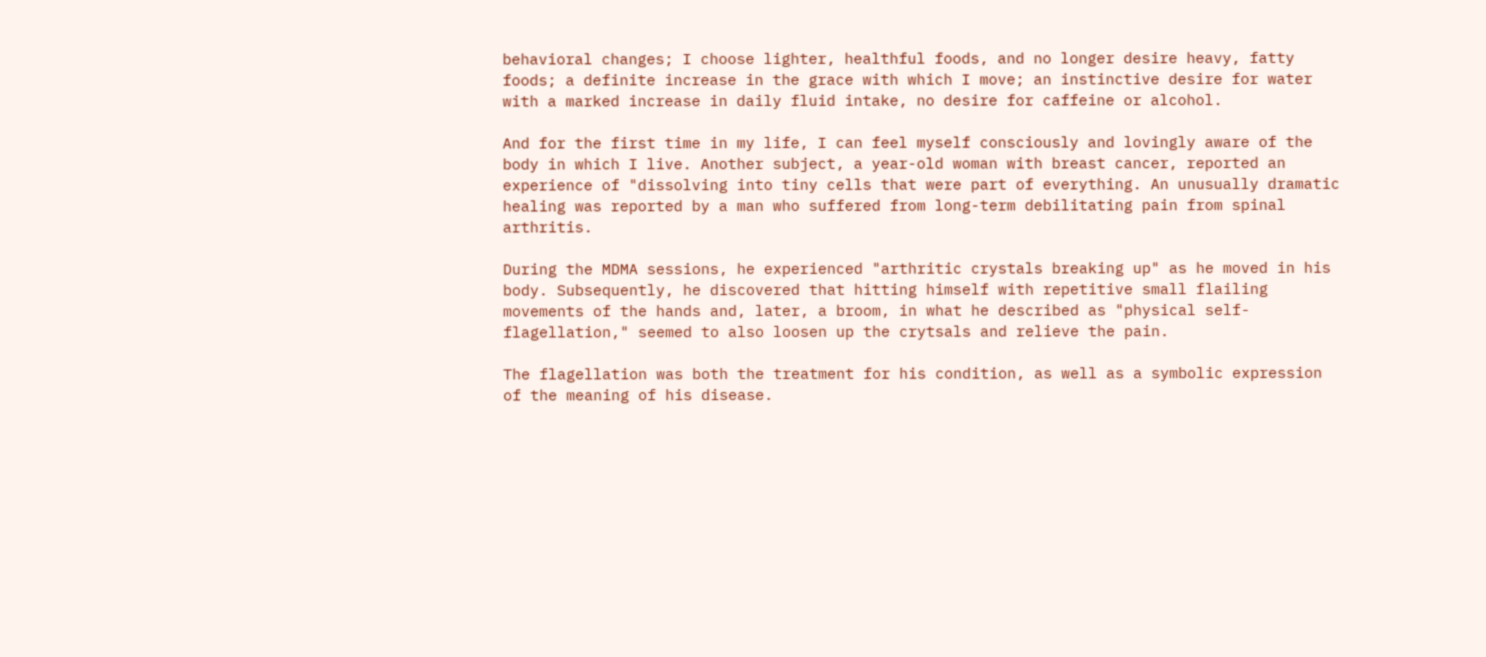behavioral changes; I choose lighter, healthful foods, and no longer desire heavy, fatty foods; a definite increase in the grace with which I move; an instinctive desire for water with a marked increase in daily fluid intake, no desire for caffeine or alcohol.

And for the first time in my life, I can feel myself consciously and lovingly aware of the body in which I live. Another subject, a year-old woman with breast cancer, reported an experience of "dissolving into tiny cells that were part of everything. An unusually dramatic healing was reported by a man who suffered from long-term debilitating pain from spinal arthritis.

During the MDMA sessions, he experienced "arthritic crystals breaking up" as he moved in his body. Subsequently, he discovered that hitting himself with repetitive small flailing movements of the hands and, later, a broom, in what he described as "physical self-flagellation," seemed to also loosen up the crytsals and relieve the pain.

The flagellation was both the treatment for his condition, as well as a symbolic expression of the meaning of his disease.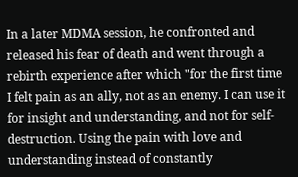In a later MDMA session, he confronted and released his fear of death and went through a rebirth experience after which "for the first time I felt pain as an ally, not as an enemy. I can use it for insight and understanding, and not for self-destruction. Using the pain with love and understanding instead of constantly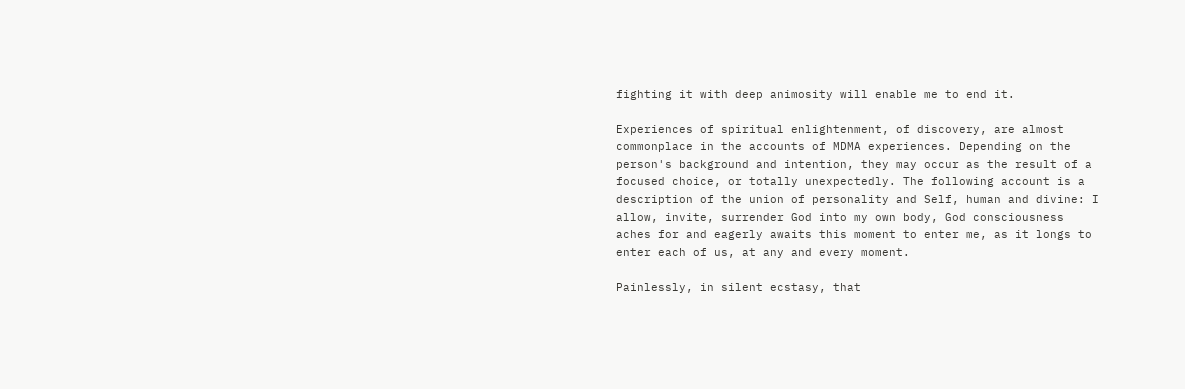fighting it with deep animosity will enable me to end it.

Experiences of spiritual enlightenment, of discovery, are almost commonplace in the accounts of MDMA experiences. Depending on the person's background and intention, they may occur as the result of a focused choice, or totally unexpectedly. The following account is a description of the union of personality and Self, human and divine: I allow, invite, surrender God into my own body, God consciousness aches for and eagerly awaits this moment to enter me, as it longs to enter each of us, at any and every moment.

Painlessly, in silent ecstasy, that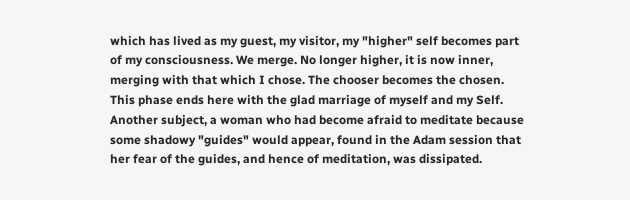which has lived as my guest, my visitor, my "higher" self becomes part of my consciousness. We merge. No longer higher, it is now inner, merging with that which I chose. The chooser becomes the chosen. This phase ends here with the glad marriage of myself and my Self. Another subject, a woman who had become afraid to meditate because some shadowy "guides" would appear, found in the Adam session that her fear of the guides, and hence of meditation, was dissipated.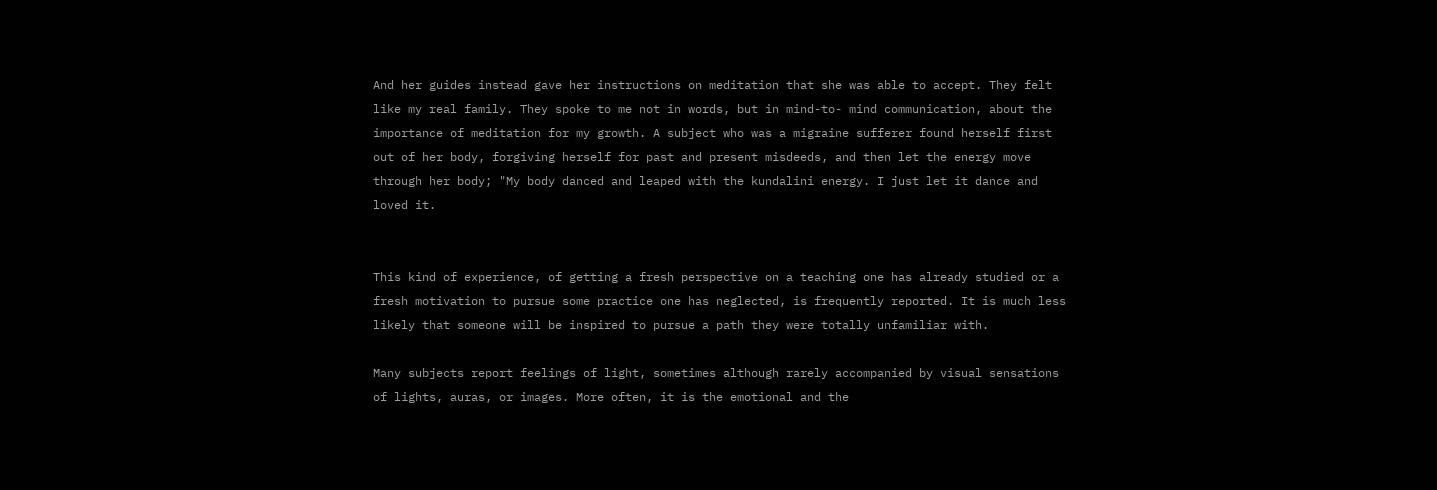And her guides instead gave her instructions on meditation that she was able to accept. They felt like my real family. They spoke to me not in words, but in mind-to- mind communication, about the importance of meditation for my growth. A subject who was a migraine sufferer found herself first out of her body, forgiving herself for past and present misdeeds, and then let the energy move through her body; "My body danced and leaped with the kundalini energy. I just let it dance and loved it.


This kind of experience, of getting a fresh perspective on a teaching one has already studied or a fresh motivation to pursue some practice one has neglected, is frequently reported. It is much less likely that someone will be inspired to pursue a path they were totally unfamiliar with.

Many subjects report feelings of light, sometimes although rarely accompanied by visual sensations of lights, auras, or images. More often, it is the emotional and the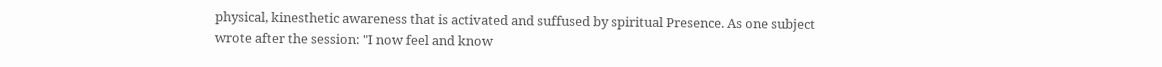physical, kinesthetic awareness that is activated and suffused by spiritual Presence. As one subject wrote after the session: "I now feel and know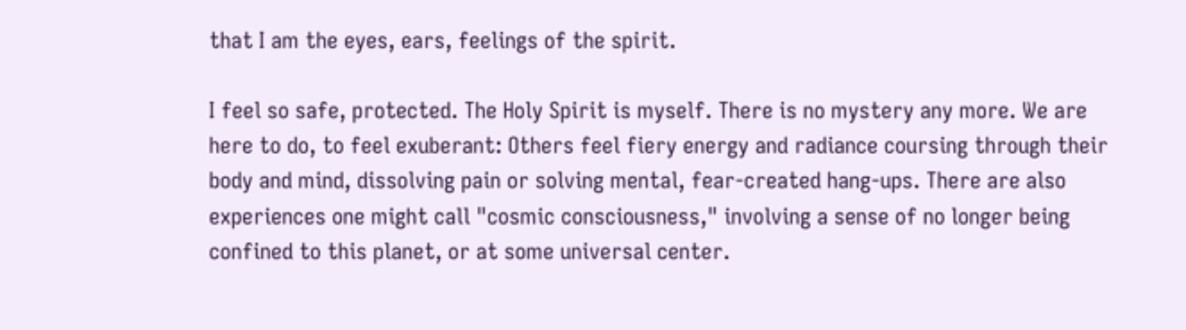that I am the eyes, ears, feelings of the spirit.

I feel so safe, protected. The Holy Spirit is myself. There is no mystery any more. We are here to do, to feel exuberant: Others feel fiery energy and radiance coursing through their body and mind, dissolving pain or solving mental, fear-created hang-ups. There are also experiences one might call "cosmic consciousness," involving a sense of no longer being confined to this planet, or at some universal center.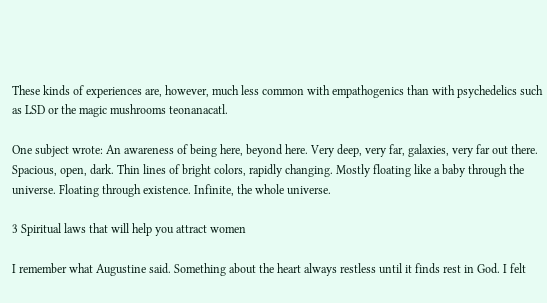These kinds of experiences are, however, much less common with empathogenics than with psychedelics such as LSD or the magic mushrooms teonanacatl.

One subject wrote: An awareness of being here, beyond here. Very deep, very far, galaxies, very far out there. Spacious, open, dark. Thin lines of bright colors, rapidly changing. Mostly floating like a baby through the universe. Floating through existence. Infinite, the whole universe.

3 Spiritual laws that will help you attract women

I remember what Augustine said. Something about the heart always restless until it finds rest in God. I felt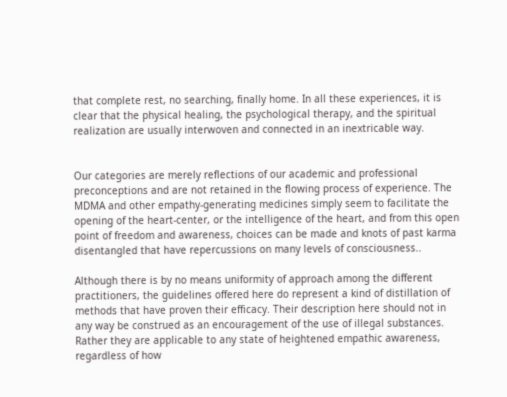that complete rest, no searching, finally home. In all these experiences, it is clear that the physical healing, the psychological therapy, and the spiritual realization are usually interwoven and connected in an inextricable way.


Our categories are merely reflections of our academic and professional preconceptions and are not retained in the flowing process of experience. The MDMA and other empathy-generating medicines simply seem to facilitate the opening of the heart-center, or the intelligence of the heart, and from this open point of freedom and awareness, choices can be made and knots of past karma disentangled that have repercussions on many levels of consciousness..

Although there is by no means uniformity of approach among the different practitioners, the guidelines offered here do represent a kind of distillation of methods that have proven their efficacy. Their description here should not in any way be construed as an encouragement of the use of illegal substances. Rather they are applicable to any state of heightened empathic awareness, regardless of how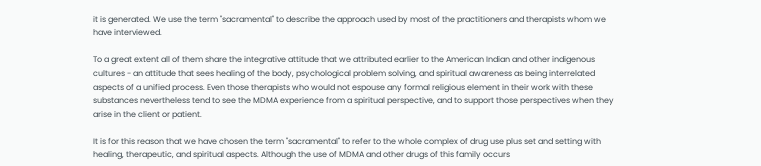it is generated. We use the term "sacramental" to describe the approach used by most of the practitioners and therapists whom we have interviewed.

To a great extent all of them share the integrative attitude that we attributed earlier to the American Indian and other indigenous cultures - an attitude that sees healing of the body, psychological problem solving, and spiritual awareness as being interrelated aspects of a unified process. Even those therapists who would not espouse any formal religious element in their work with these substances nevertheless tend to see the MDMA experience from a spiritual perspective, and to support those perspectives when they arise in the client or patient.

It is for this reason that we have chosen the term "sacramental" to refer to the whole complex of drug use plus set and setting with healing, therapeutic, and spiritual aspects. Although the use of MDMA and other drugs of this family occurs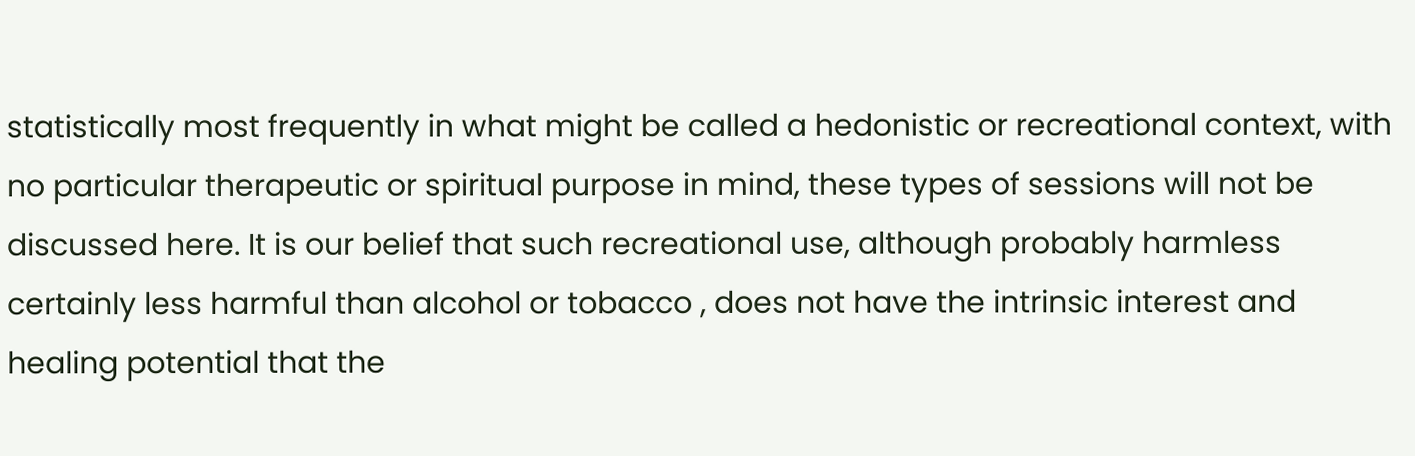statistically most frequently in what might be called a hedonistic or recreational context, with no particular therapeutic or spiritual purpose in mind, these types of sessions will not be discussed here. It is our belief that such recreational use, although probably harmless certainly less harmful than alcohol or tobacco , does not have the intrinsic interest and healing potential that the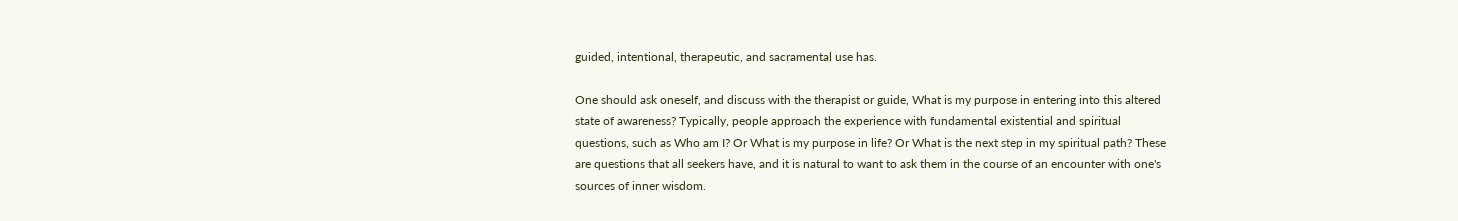guided, intentional, therapeutic, and sacramental use has.

One should ask oneself, and discuss with the therapist or guide, What is my purpose in entering into this altered state of awareness? Typically, people approach the experience with fundamental existential and spiritual questions, such as Who am I? Or What is my purpose in life? Or What is the next step in my spiritual path? These are questions that all seekers have, and it is natural to want to ask them in the course of an encounter with one's sources of inner wisdom.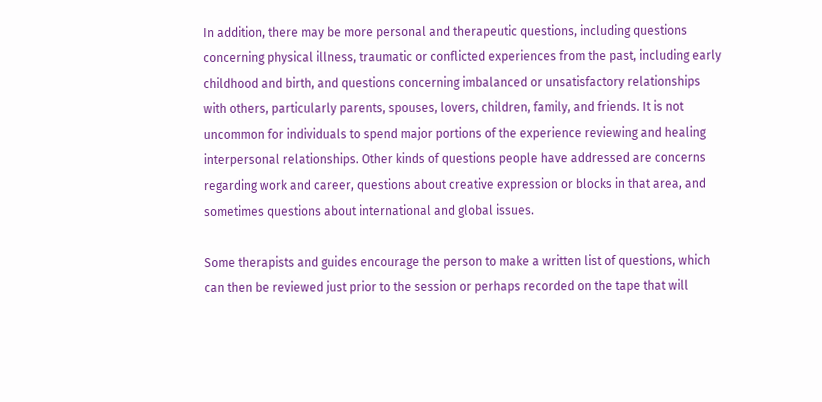In addition, there may be more personal and therapeutic questions, including questions concerning physical illness, traumatic or conflicted experiences from the past, including early childhood and birth, and questions concerning imbalanced or unsatisfactory relationships with others, particularly parents, spouses, lovers, children, family, and friends. It is not uncommon for individuals to spend major portions of the experience reviewing and healing interpersonal relationships. Other kinds of questions people have addressed are concerns regarding work and career, questions about creative expression or blocks in that area, and sometimes questions about international and global issues.

Some therapists and guides encourage the person to make a written list of questions, which can then be reviewed just prior to the session or perhaps recorded on the tape that will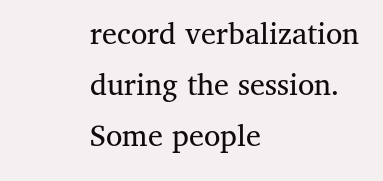record verbalization during the session. Some people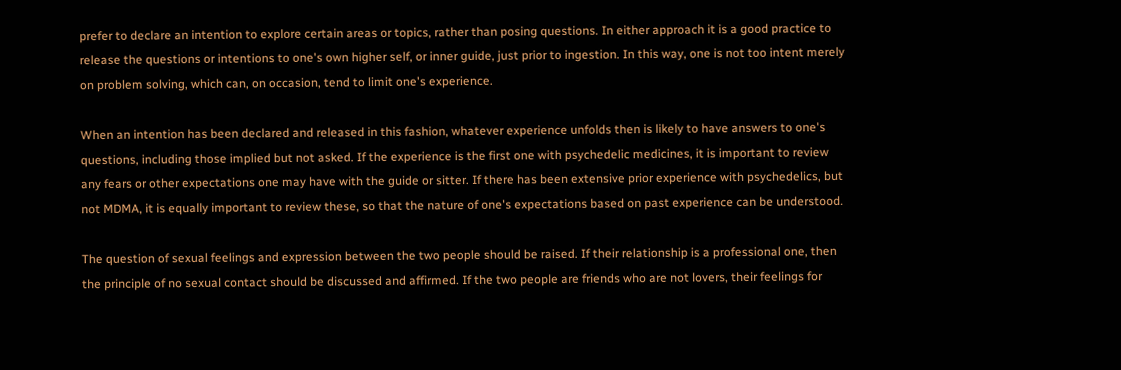prefer to declare an intention to explore certain areas or topics, rather than posing questions. In either approach it is a good practice to release the questions or intentions to one's own higher self, or inner guide, just prior to ingestion. In this way, one is not too intent merely on problem solving, which can, on occasion, tend to limit one's experience.

When an intention has been declared and released in this fashion, whatever experience unfolds then is likely to have answers to one's questions, including those implied but not asked. If the experience is the first one with psychedelic medicines, it is important to review any fears or other expectations one may have with the guide or sitter. If there has been extensive prior experience with psychedelics, but not MDMA, it is equally important to review these, so that the nature of one's expectations based on past experience can be understood.

The question of sexual feelings and expression between the two people should be raised. If their relationship is a professional one, then the principle of no sexual contact should be discussed and affirmed. If the two people are friends who are not lovers, their feelings for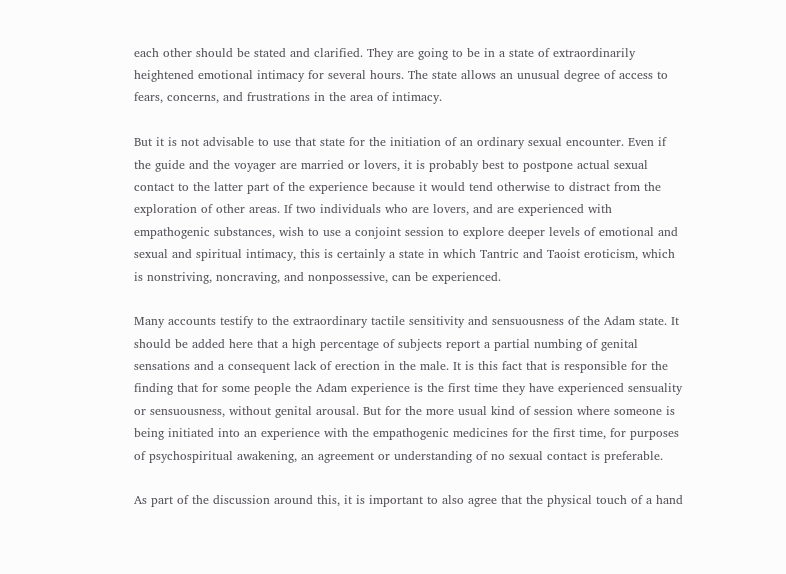each other should be stated and clarified. They are going to be in a state of extraordinarily heightened emotional intimacy for several hours. The state allows an unusual degree of access to fears, concerns, and frustrations in the area of intimacy.

But it is not advisable to use that state for the initiation of an ordinary sexual encounter. Even if the guide and the voyager are married or lovers, it is probably best to postpone actual sexual contact to the latter part of the experience because it would tend otherwise to distract from the exploration of other areas. If two individuals who are lovers, and are experienced with empathogenic substances, wish to use a conjoint session to explore deeper levels of emotional and sexual and spiritual intimacy, this is certainly a state in which Tantric and Taoist eroticism, which is nonstriving, noncraving, and nonpossessive, can be experienced.

Many accounts testify to the extraordinary tactile sensitivity and sensuousness of the Adam state. It should be added here that a high percentage of subjects report a partial numbing of genital sensations and a consequent lack of erection in the male. It is this fact that is responsible for the finding that for some people the Adam experience is the first time they have experienced sensuality or sensuousness, without genital arousal. But for the more usual kind of session where someone is being initiated into an experience with the empathogenic medicines for the first time, for purposes of psychospiritual awakening, an agreement or understanding of no sexual contact is preferable.

As part of the discussion around this, it is important to also agree that the physical touch of a hand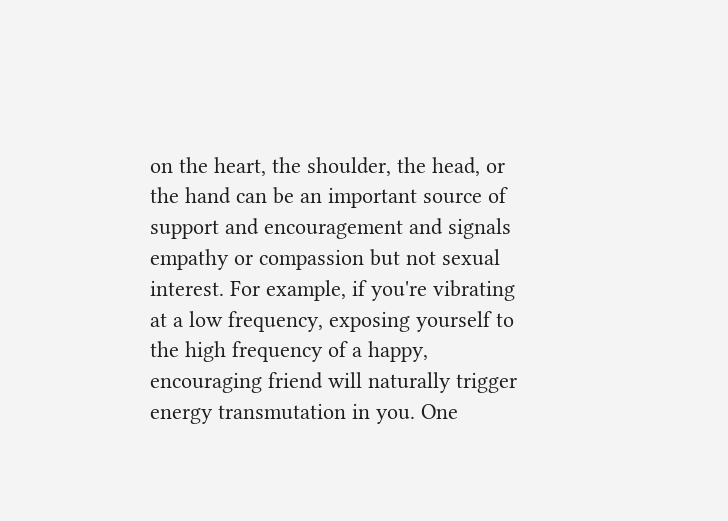on the heart, the shoulder, the head, or the hand can be an important source of support and encouragement and signals empathy or compassion but not sexual interest. For example, if you're vibrating at a low frequency, exposing yourself to the high frequency of a happy, encouraging friend will naturally trigger energy transmutation in you. One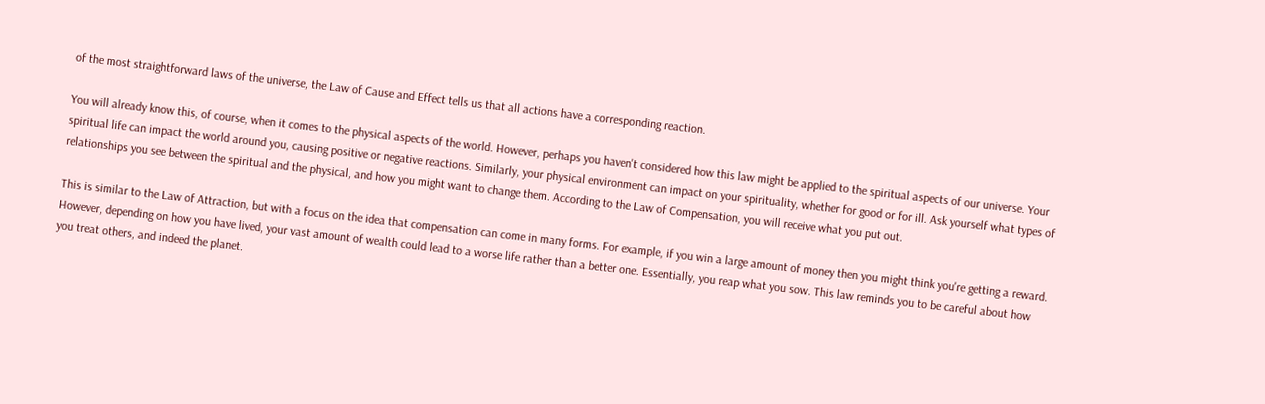of the most straightforward laws of the universe, the Law of Cause and Effect tells us that all actions have a corresponding reaction.

You will already know this, of course, when it comes to the physical aspects of the world. However, perhaps you haven't considered how this law might be applied to the spiritual aspects of our universe. Your spiritual life can impact the world around you, causing positive or negative reactions. Similarly, your physical environment can impact on your spirituality, whether for good or for ill. Ask yourself what types of relationships you see between the spiritual and the physical, and how you might want to change them. According to the Law of Compensation, you will receive what you put out.

This is similar to the Law of Attraction, but with a focus on the idea that compensation can come in many forms. For example, if you win a large amount of money then you might think you're getting a reward. However, depending on how you have lived, your vast amount of wealth could lead to a worse life rather than a better one. Essentially, you reap what you sow. This law reminds you to be careful about how you treat others, and indeed the planet.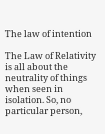The law of intention

The Law of Relativity is all about the neutrality of things when seen in isolation. So, no particular person,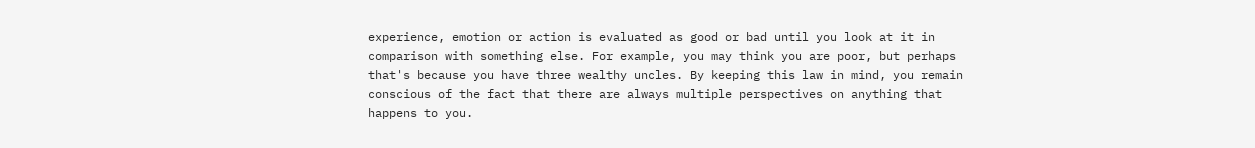experience, emotion or action is evaluated as good or bad until you look at it in comparison with something else. For example, you may think you are poor, but perhaps that's because you have three wealthy uncles. By keeping this law in mind, you remain conscious of the fact that there are always multiple perspectives on anything that happens to you.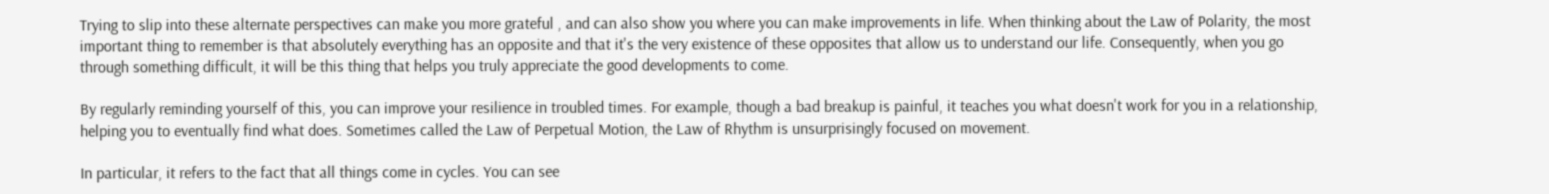Trying to slip into these alternate perspectives can make you more grateful , and can also show you where you can make improvements in life. When thinking about the Law of Polarity, the most important thing to remember is that absolutely everything has an opposite and that it's the very existence of these opposites that allow us to understand our life. Consequently, when you go through something difficult, it will be this thing that helps you truly appreciate the good developments to come.

By regularly reminding yourself of this, you can improve your resilience in troubled times. For example, though a bad breakup is painful, it teaches you what doesn't work for you in a relationship, helping you to eventually find what does. Sometimes called the Law of Perpetual Motion, the Law of Rhythm is unsurprisingly focused on movement.

In particular, it refers to the fact that all things come in cycles. You can see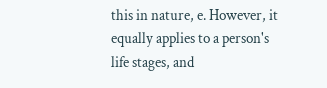this in nature, e. However, it equally applies to a person's life stages, and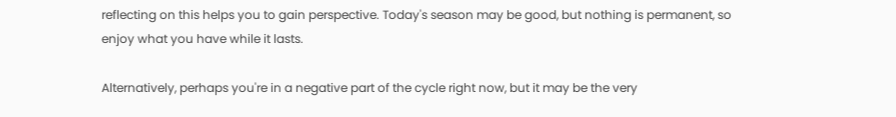reflecting on this helps you to gain perspective. Today's season may be good, but nothing is permanent, so enjoy what you have while it lasts.

Alternatively, perhaps you're in a negative part of the cycle right now, but it may be the very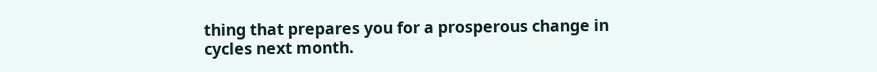thing that prepares you for a prosperous change in cycles next month.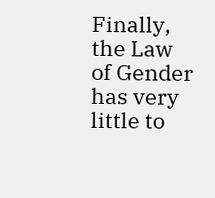Finally, the Law of Gender has very little to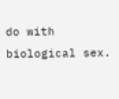do with biological sex.